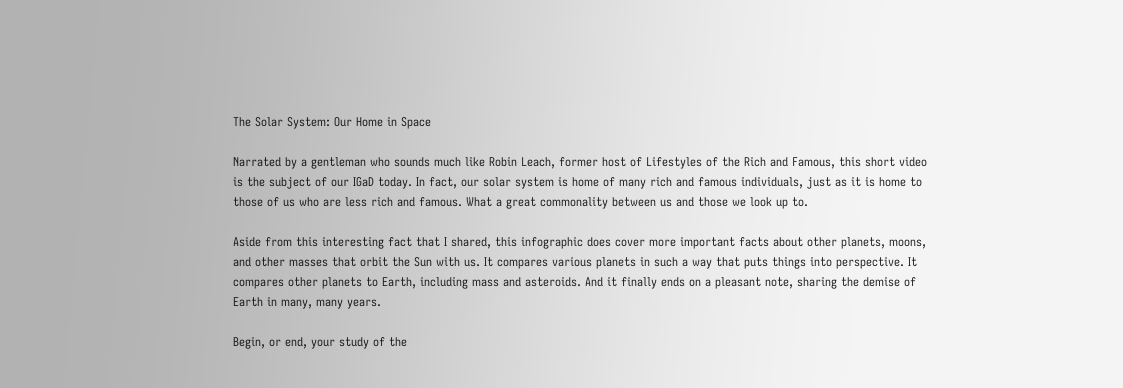The Solar System: Our Home in Space

Narrated by a gentleman who sounds much like Robin Leach, former host of Lifestyles of the Rich and Famous, this short video is the subject of our IGaD today. In fact, our solar system is home of many rich and famous individuals, just as it is home to those of us who are less rich and famous. What a great commonality between us and those we look up to.

Aside from this interesting fact that I shared, this infographic does cover more important facts about other planets, moons, and other masses that orbit the Sun with us. It compares various planets in such a way that puts things into perspective. It compares other planets to Earth, including mass and asteroids. And it finally ends on a pleasant note, sharing the demise of Earth in many, many years.

Begin, or end, your study of the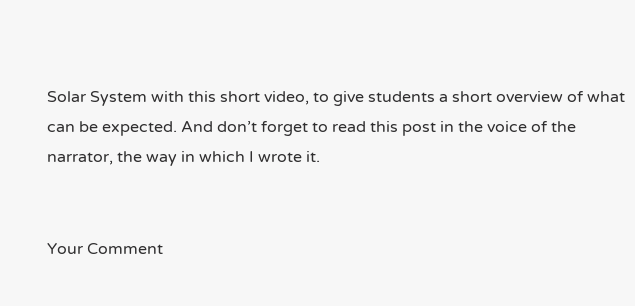Solar System with this short video, to give students a short overview of what can be expected. And don’t forget to read this post in the voice of the narrator, the way in which I wrote it.


Your Comment